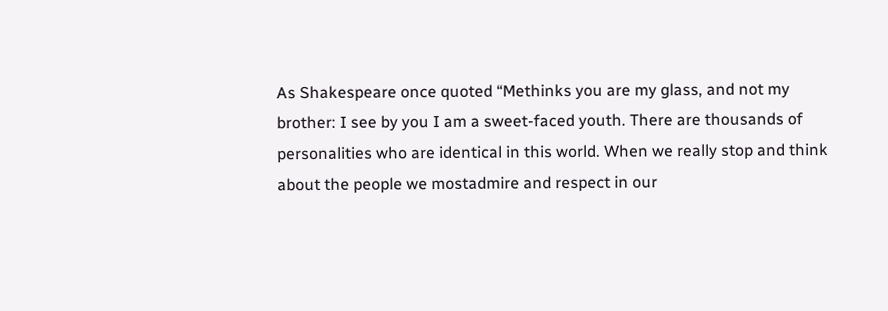As Shakespeare once quoted “Methinks you are my glass, and not my brother: I see by you I am a sweet-faced youth. There are thousands of personalities who are identical in this world. When we really stop and think about the people we mostadmire and respect in our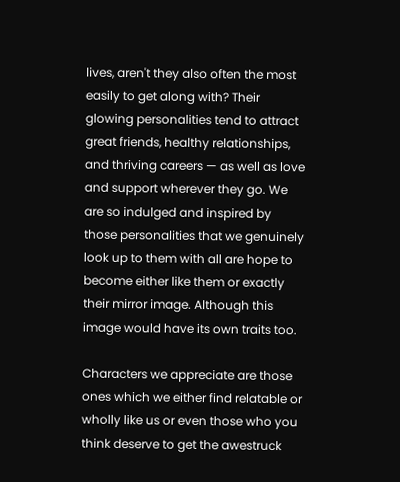lives, aren't they also often the most easily to get along with? Their glowing personalities tend to attract great friends, healthy relationships, and thriving careers — as well as love and support wherever they go. We are so indulged and inspired by those personalities that we genuinely look up to them with all are hope to become either like them or exactly their mirror image. Although this image would have its own traits too.

Characters we appreciate are those ones which we either find relatable or wholly like us or even those who you think deserve to get the awestruck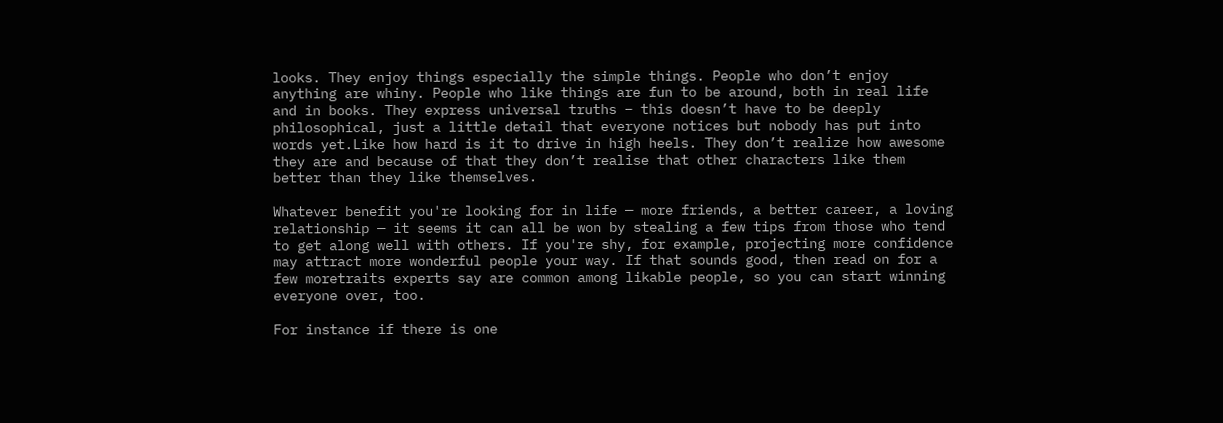looks. They enjoy things especially the simple things. People who don’t enjoy anything are whiny. People who like things are fun to be around, both in real life and in books. They express universal truths – this doesn’t have to be deeply philosophical, just a little detail that everyone notices but nobody has put into words yet.Like how hard is it to drive in high heels. They don’t realize how awesome they are and because of that they don’t realise that other characters like them better than they like themselves.

Whatever benefit you're looking for in life — more friends, a better career, a loving relationship — it seems it can all be won by stealing a few tips from those who tend to get along well with others. If you're shy, for example, projecting more confidence may attract more wonderful people your way. If that sounds good, then read on for a few moretraits experts say are common among likable people, so you can start winning everyone over, too.

For instance if there is one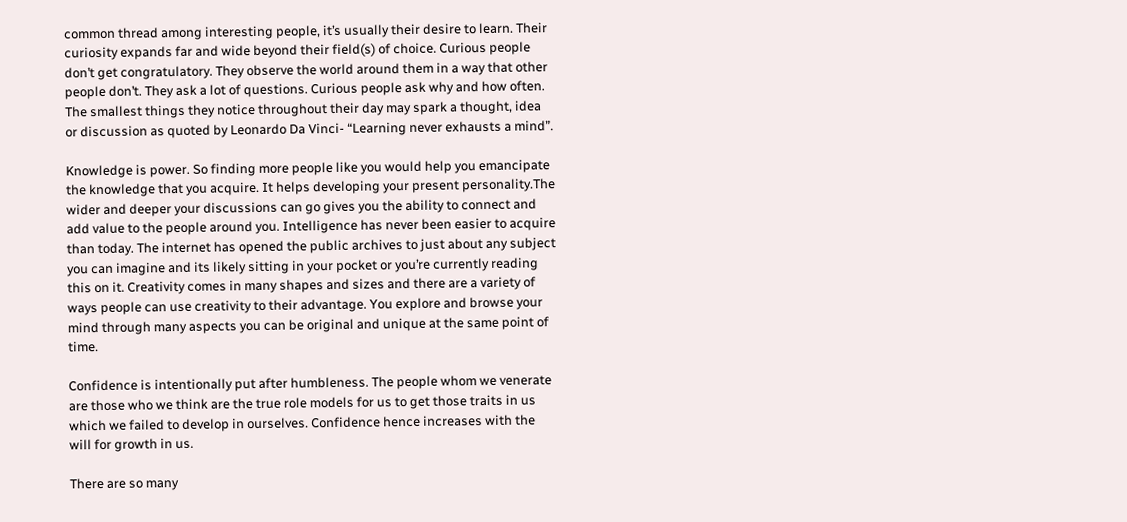common thread among interesting people, it’s usually their desire to learn. Their curiosity expands far and wide beyond their field(s) of choice. Curious people don’t get congratulatory. They observe the world around them in a way that other people don’t. They ask a lot of questions. Curious people ask why and how often. The smallest things they notice throughout their day may spark a thought, idea or discussion as quoted by Leonardo Da Vinci- “Learning never exhausts a mind”.

Knowledge is power. So finding more people like you would help you emancipate the knowledge that you acquire. It helps developing your present personality.The wider and deeper your discussions can go gives you the ability to connect and add value to the people around you. Intelligence has never been easier to acquire than today. The internet has opened the public archives to just about any subject you can imagine and its likely sitting in your pocket or you’re currently reading this on it. Creativity comes in many shapes and sizes and there are a variety of ways people can use creativity to their advantage. You explore and browse your mind through many aspects you can be original and unique at the same point of time.

Confidence is intentionally put after humbleness. The people whom we venerate are those who we think are the true role models for us to get those traits in us which we failed to develop in ourselves. Confidence hence increases with the will for growth in us.

There are so many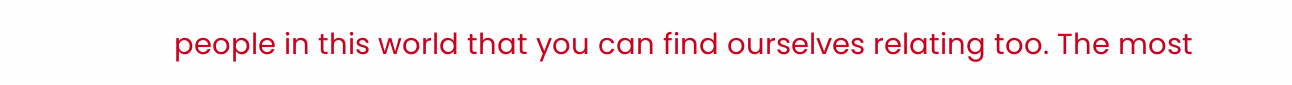people in this world that you can find ourselves relating too. The most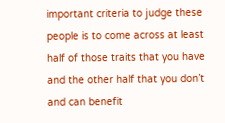important criteria to judge these people is to come across at least half of those traits that you have and the other half that you don’t and can benefit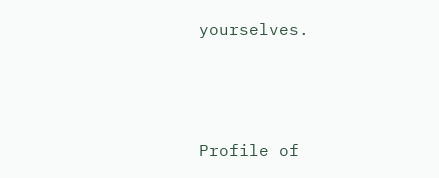yourselves.



Profile of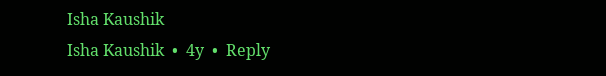Isha Kaushik
Isha Kaushik  •  4y  •  Reply